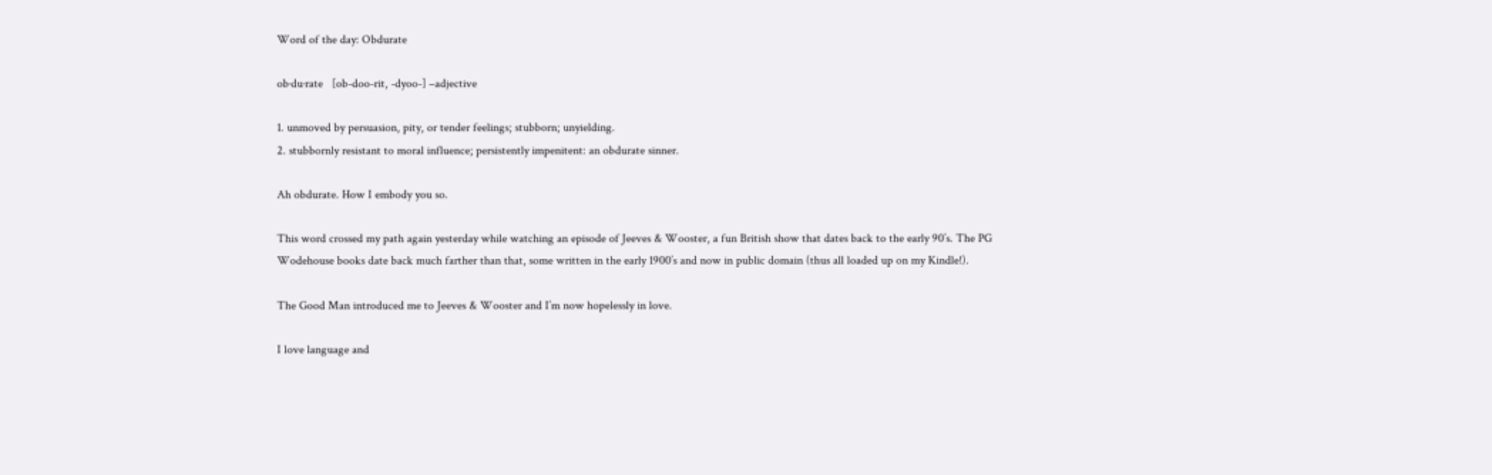Word of the day: Obdurate

ob·du·rate   [ob-doo-rit, -dyoo-] –adjective

1. unmoved by persuasion, pity, or tender feelings; stubborn; unyielding.
2. stubbornly resistant to moral influence; persistently impenitent: an obdurate sinner.

Ah obdurate. How I embody you so.

This word crossed my path again yesterday while watching an episode of Jeeves & Wooster, a fun British show that dates back to the early 90’s. The PG Wodehouse books date back much farther than that, some written in the early 1900’s and now in public domain (thus all loaded up on my Kindle!).

The Good Man introduced me to Jeeves & Wooster and I’m now hopelessly in love.

I love language and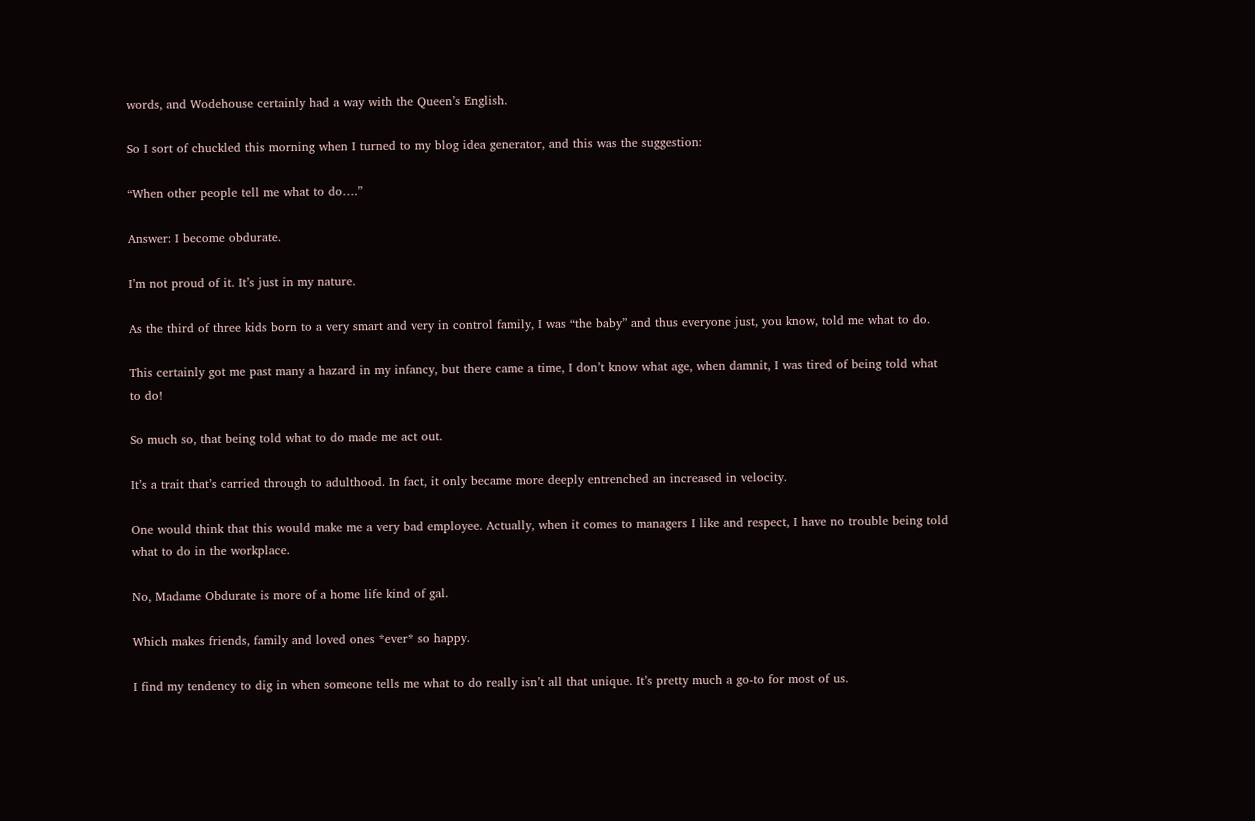words, and Wodehouse certainly had a way with the Queen’s English.

So I sort of chuckled this morning when I turned to my blog idea generator, and this was the suggestion:

“When other people tell me what to do….”

Answer: I become obdurate.

I’m not proud of it. It’s just in my nature.

As the third of three kids born to a very smart and very in control family, I was “the baby” and thus everyone just, you know, told me what to do.

This certainly got me past many a hazard in my infancy, but there came a time, I don’t know what age, when damnit, I was tired of being told what to do!

So much so, that being told what to do made me act out.

It’s a trait that’s carried through to adulthood. In fact, it only became more deeply entrenched an increased in velocity.

One would think that this would make me a very bad employee. Actually, when it comes to managers I like and respect, I have no trouble being told what to do in the workplace.

No, Madame Obdurate is more of a home life kind of gal.

Which makes friends, family and loved ones *ever* so happy.

I find my tendency to dig in when someone tells me what to do really isn’t all that unique. It’s pretty much a go-to for most of us.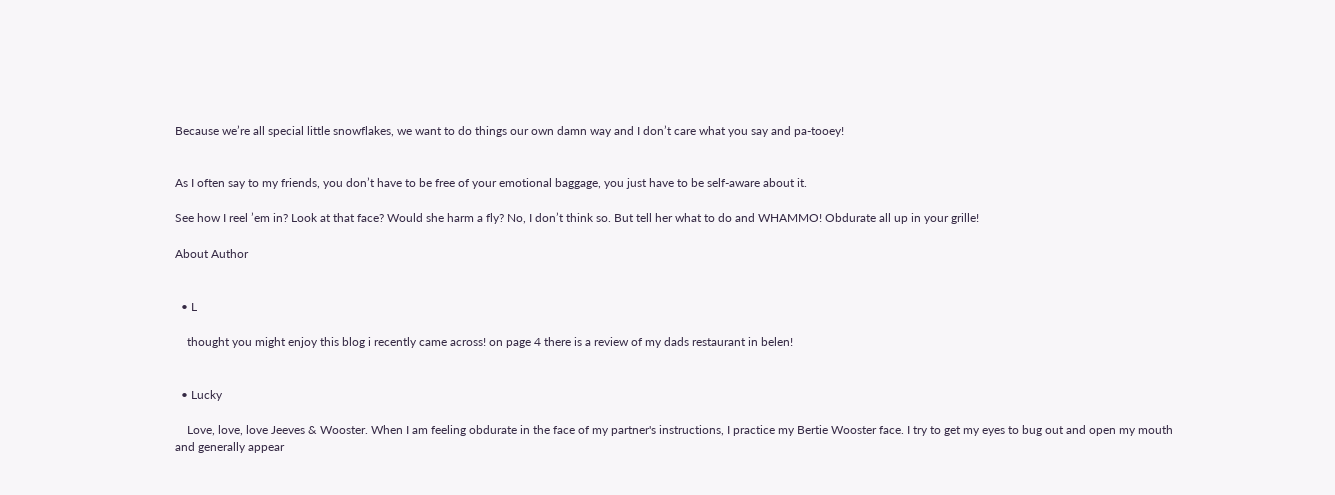Because we’re all special little snowflakes, we want to do things our own damn way and I don’t care what you say and pa-tooey!


As I often say to my friends, you don’t have to be free of your emotional baggage, you just have to be self-aware about it.

See how I reel ’em in? Look at that face? Would she harm a fly? No, I don’t think so. But tell her what to do and WHAMMO! Obdurate all up in your grille!

About Author


  • L

    thought you might enjoy this blog i recently came across! on page 4 there is a review of my dads restaurant in belen!


  • Lucky

    Love, love, love Jeeves & Wooster. When I am feeling obdurate in the face of my partner's instructions, I practice my Bertie Wooster face. I try to get my eyes to bug out and open my mouth and generally appear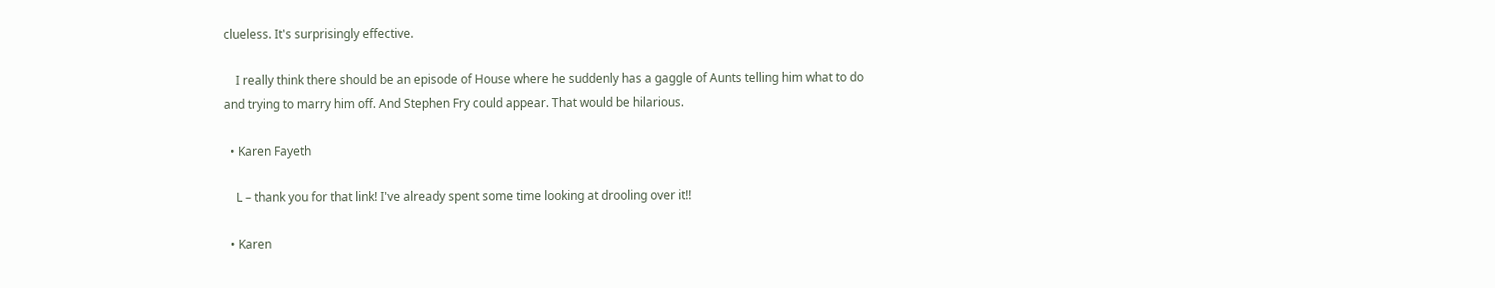clueless. It's surprisingly effective.

    I really think there should be an episode of House where he suddenly has a gaggle of Aunts telling him what to do and trying to marry him off. And Stephen Fry could appear. That would be hilarious.

  • Karen Fayeth

    L – thank you for that link! I've already spent some time looking at drooling over it!!

  • Karen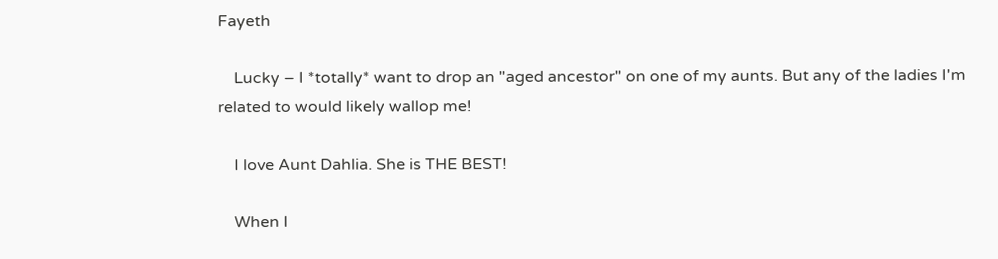Fayeth

    Lucky – I *totally* want to drop an "aged ancestor" on one of my aunts. But any of the ladies I'm related to would likely wallop me!

    I love Aunt Dahlia. She is THE BEST!

    When I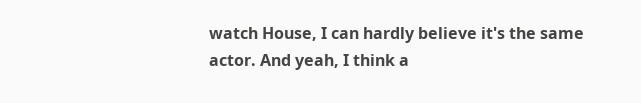watch House, I can hardly believe it's the same actor. And yeah, I think a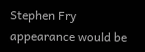Stephen Fry appearance would be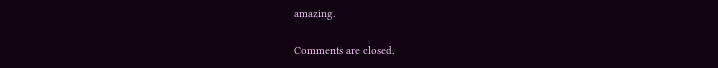amazing.

Comments are closed.